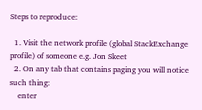Steps to reproduce:

  1. Visit the network profile (global StackExchange profile) of someone e.g. Jon Skeet
  2. On any tab that contains paging you will notice such thing:
    enter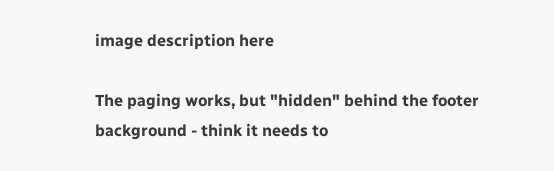image description here

The paging works, but "hidden" behind the footer background - think it needs to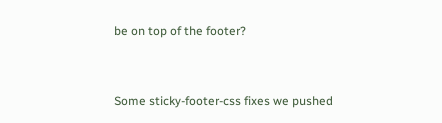be on top of the footer?


Some sticky-footer-css fixes we pushed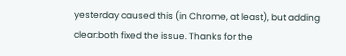yesterday caused this (in Chrome, at least), but adding clear:both fixed the issue. Thanks for the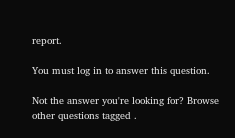report.

You must log in to answer this question.

Not the answer you're looking for? Browse other questions tagged .